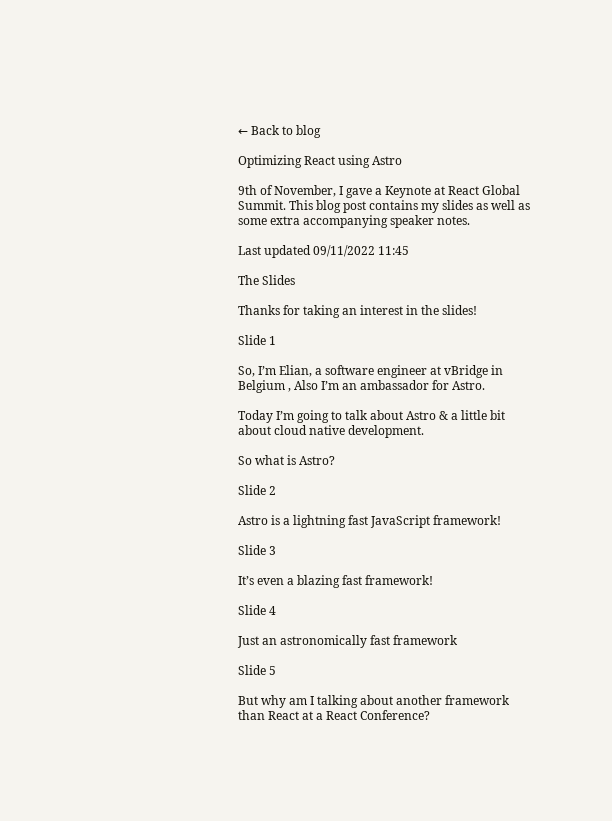← Back to blog

Optimizing React using Astro

9th of November, I gave a Keynote at React Global Summit. This blog post contains my slides as well as some extra accompanying speaker notes.

Last updated 09/11/2022 11:45

The Slides

Thanks for taking an interest in the slides!

Slide 1

So, I’m Elian, a software engineer at vBridge in Belgium , Also I’m an ambassador for Astro.

Today I’m going to talk about Astro & a little bit about cloud native development.

So what is Astro?

Slide 2

Astro is a lightning fast JavaScript framework!

Slide 3

It’s even a blazing fast framework!

Slide 4

Just an astronomically fast framework

Slide 5

But why am I talking about another framework than React at a React Conference?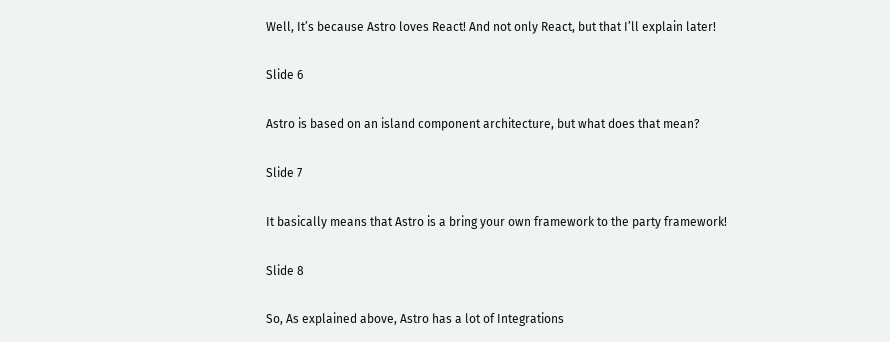Well, It’s because Astro loves React! And not only React, but that I’ll explain later!

Slide 6

Astro is based on an island component architecture, but what does that mean?

Slide 7

It basically means that Astro is a bring your own framework to the party framework!

Slide 8

So, As explained above, Astro has a lot of Integrations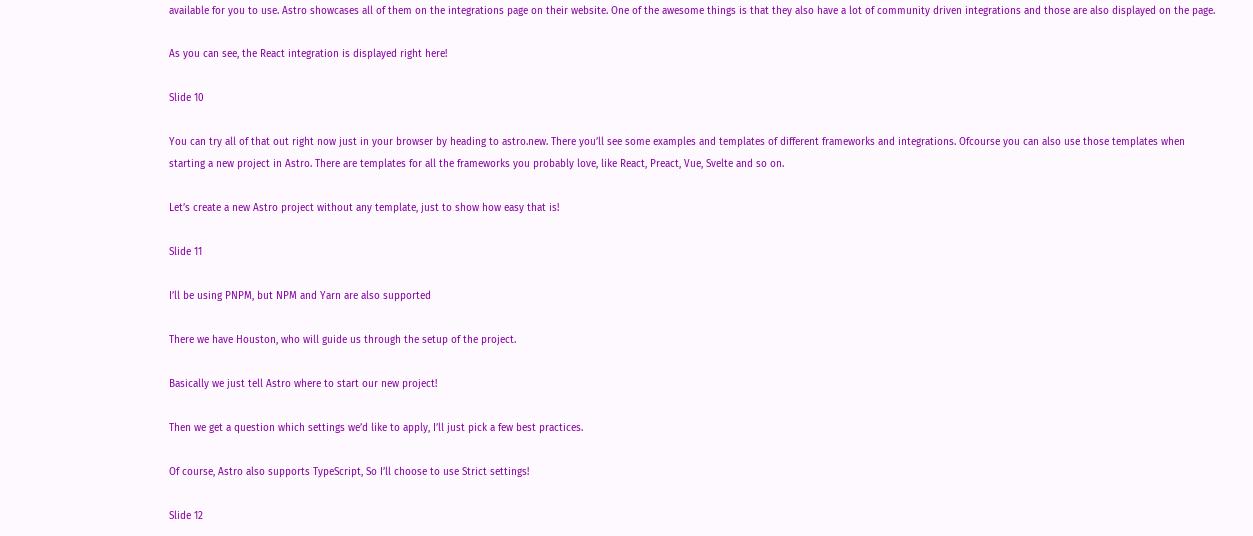available for you to use. Astro showcases all of them on the integrations page on their website. One of the awesome things is that they also have a lot of community driven integrations and those are also displayed on the page.

As you can see, the React integration is displayed right here!

Slide 10

You can try all of that out right now just in your browser by heading to astro.new. There you’ll see some examples and templates of different frameworks and integrations. Ofcourse you can also use those templates when starting a new project in Astro. There are templates for all the frameworks you probably love, like React, Preact, Vue, Svelte and so on.

Let’s create a new Astro project without any template, just to show how easy that is!

Slide 11

I’ll be using PNPM, but NPM and Yarn are also supported

There we have Houston, who will guide us through the setup of the project.

Basically we just tell Astro where to start our new project!

Then we get a question which settings we’d like to apply, I’ll just pick a few best practices.

Of course, Astro also supports TypeScript, So I’ll choose to use Strict settings!

Slide 12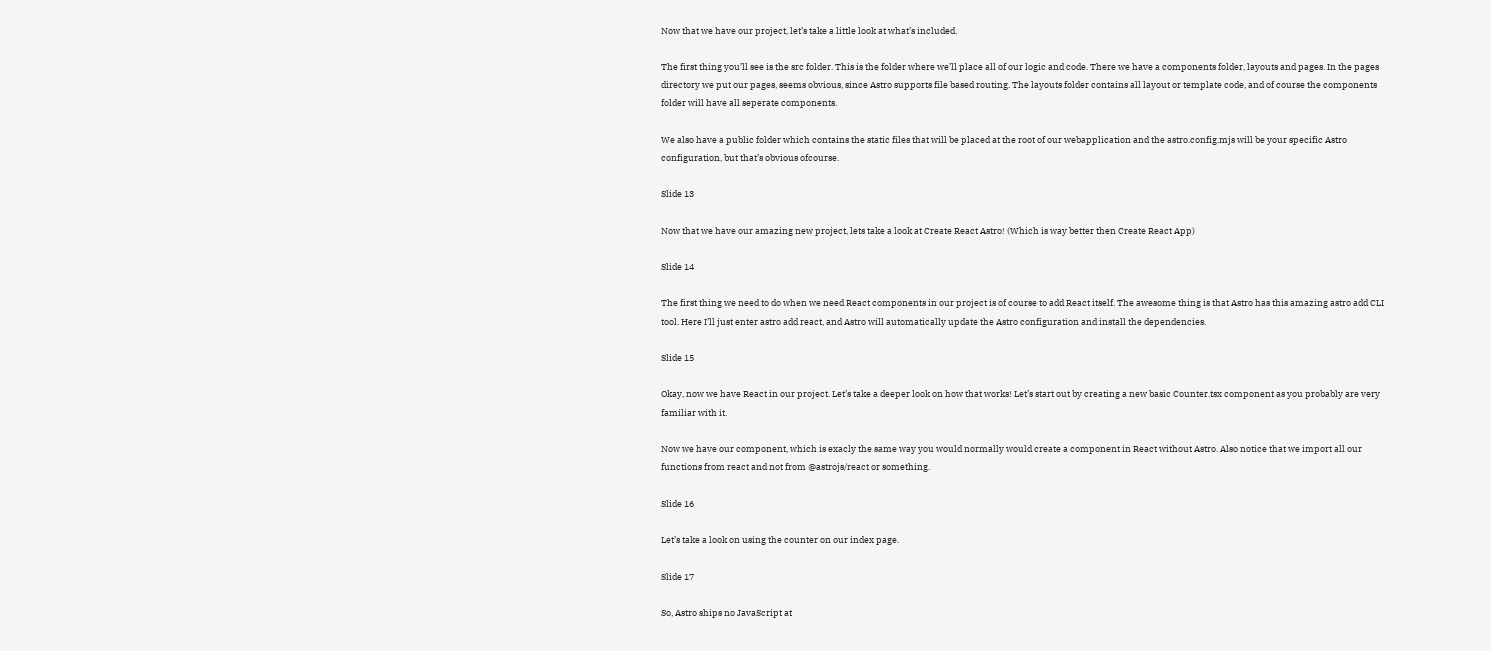Now that we have our project, let’s take a little look at what’s included.

The first thing you’ll see is the src folder. This is the folder where we’ll place all of our logic and code. There we have a components folder, layouts and pages. In the pages directory we put our pages, seems obvious, since Astro supports file based routing. The layouts folder contains all layout or template code, and of course the components folder will have all seperate components.

We also have a public folder which contains the static files that will be placed at the root of our webapplication and the astro.config.mjs will be your specific Astro configuration, but that’s obvious ofcourse.

Slide 13

Now that we have our amazing new project, lets take a look at Create React Astro! (Which is way better then Create React App)

Slide 14

The first thing we need to do when we need React components in our project is of course to add React itself. The awesome thing is that Astro has this amazing astro add CLI tool. Here I’ll just enter astro add react, and Astro will automatically update the Astro configuration and install the dependencies.

Slide 15

Okay, now we have React in our project. Let’s take a deeper look on how that works! Let’s start out by creating a new basic Counter.tsx component as you probably are very familiar with it.

Now we have our component, which is exacly the same way you would normally would create a component in React without Astro. Also notice that we import all our functions from react and not from @astrojs/react or something.

Slide 16

Let’s take a look on using the counter on our index page.

Slide 17

So, Astro ships no JavaScript at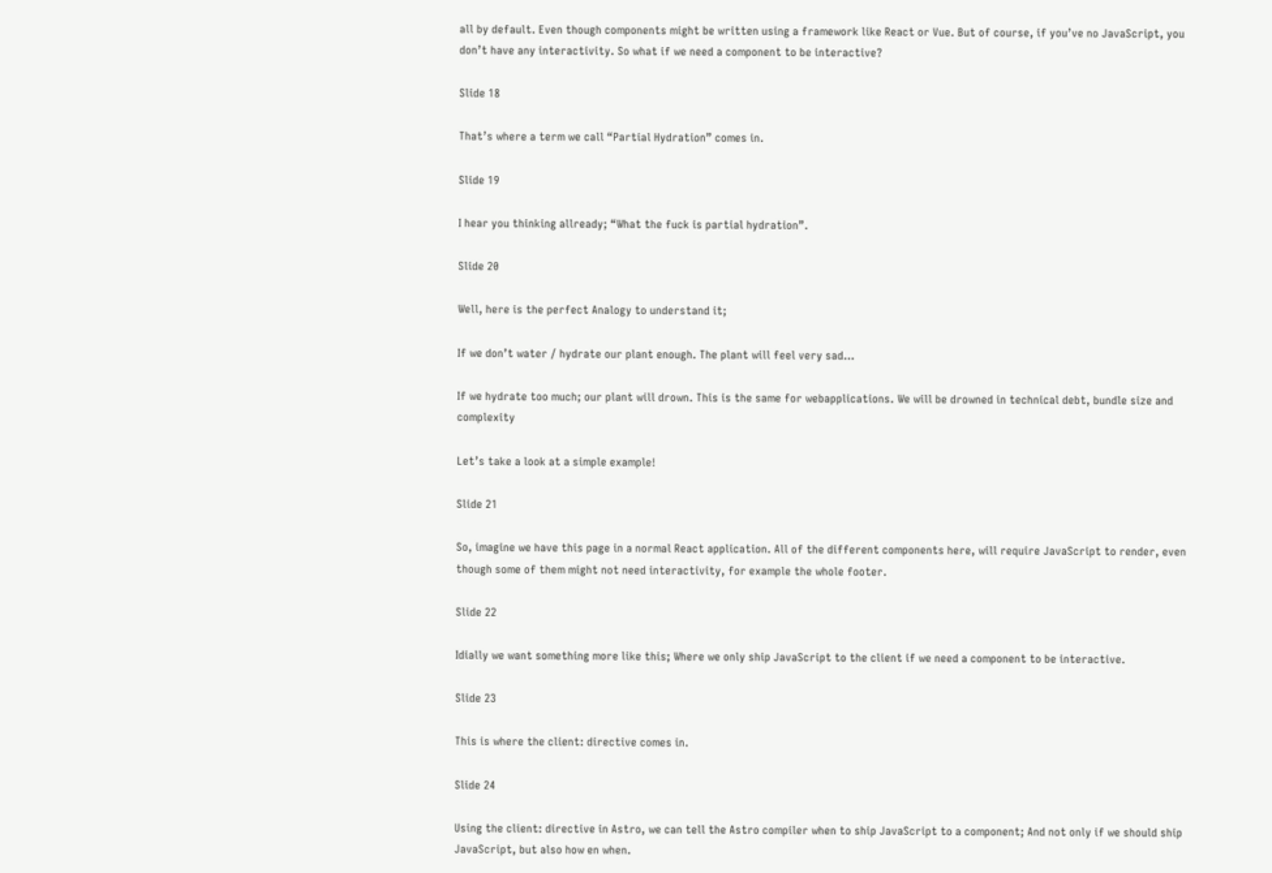all by default. Even though components might be written using a framework like React or Vue. But of course, if you’ve no JavaScript, you don’t have any interactivity. So what if we need a component to be interactive?

Slide 18

That’s where a term we call “Partial Hydration” comes in.

Slide 19

I hear you thinking allready; “What the fuck is partial hydration”.

Slide 20

Well, here is the perfect Analogy to understand it;

If we don’t water / hydrate our plant enough. The plant will feel very sad…

If we hydrate too much; our plant will drown. This is the same for webapplications. We will be drowned in technical debt, bundle size and complexity

Let’s take a look at a simple example!

Slide 21

So, imagine we have this page in a normal React application. All of the different components here, will require JavaScript to render, even though some of them might not need interactivity, for example the whole footer.

Slide 22

Idially we want something more like this; Where we only ship JavaScript to the client if we need a component to be interactive.

Slide 23

This is where the client: directive comes in.

Slide 24

Using the client: directive in Astro, we can tell the Astro compiler when to ship JavaScript to a component; And not only if we should ship JavaScript, but also how en when.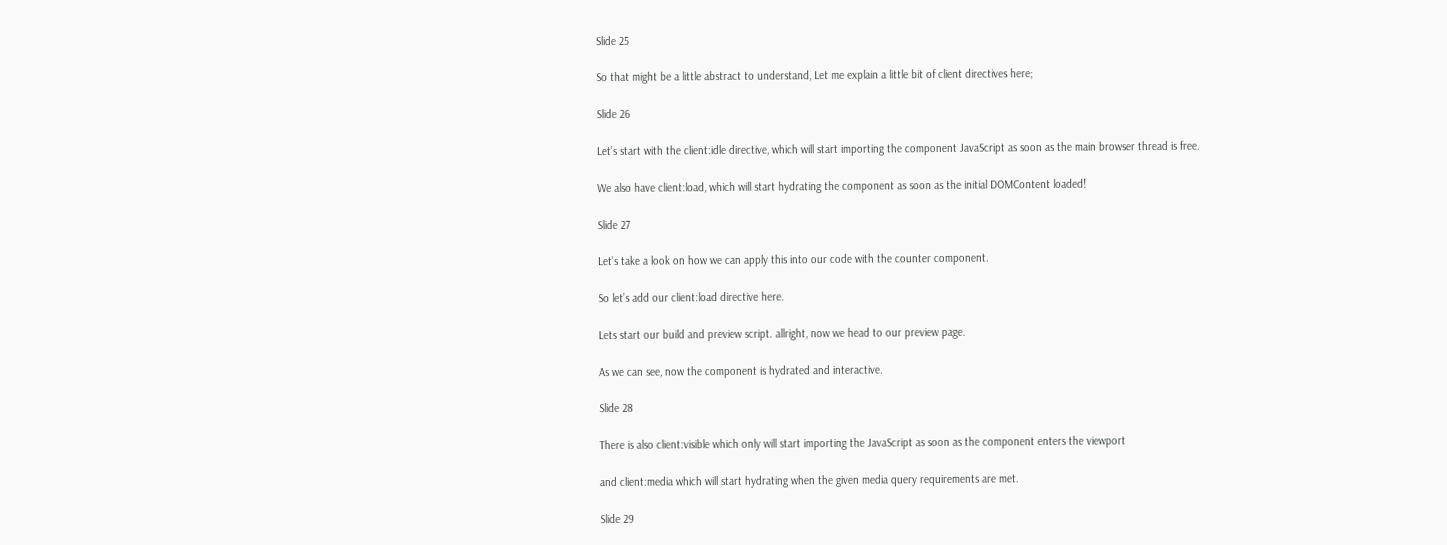Slide 25

So that might be a little abstract to understand, Let me explain a little bit of client directives here;

Slide 26

Let’s start with the client:idle directive, which will start importing the component JavaScript as soon as the main browser thread is free.

We also have client:load, which will start hydrating the component as soon as the initial DOMContent loaded!

Slide 27

Let’s take a look on how we can apply this into our code with the counter component.

So let’s add our client:load directive here.

Lets start our build and preview script. allright, now we head to our preview page.

As we can see, now the component is hydrated and interactive.

Slide 28

There is also client:visible which only will start importing the JavaScript as soon as the component enters the viewport

and client:media which will start hydrating when the given media query requirements are met.

Slide 29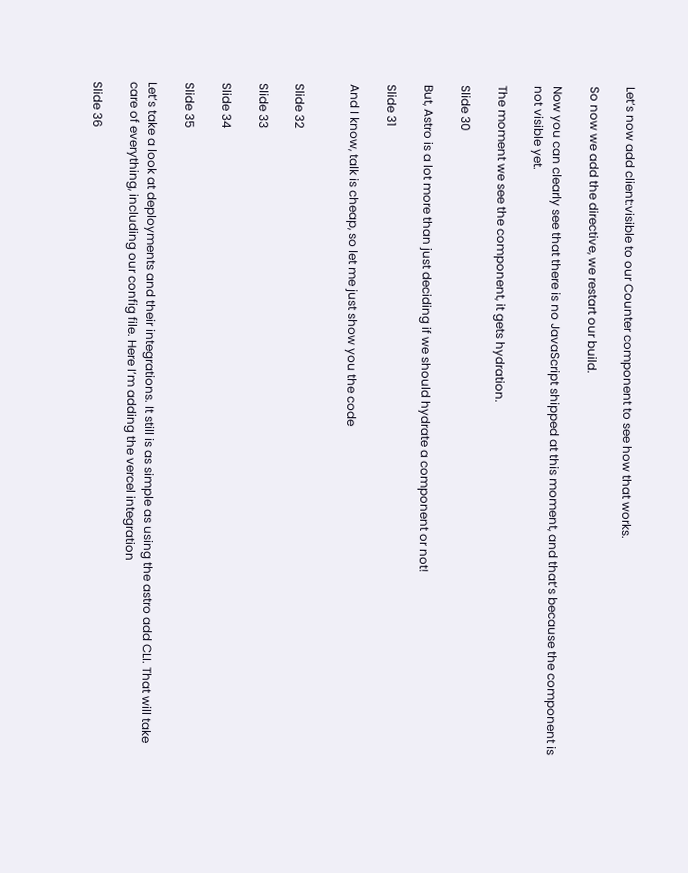Let’s now add client:visible to our Counter component to see how that works.

So now we add the directive, we restart our build.

Now you can clearly see that there is no JavaScript shipped at this moment, and that’s because the component is not visible yet.

The moment we see the component, it gets hydration.

Slide 30

But, Astro is a lot more than just deciding if we should hydrate a component or not!

Slide 31

And I know, talk is cheap, so let me just show you the code


Slide 32

Slide 33

Slide 34

Slide 35

Let’s take a look at deployments and their integrations. It still is as simple as using the astro add CLI. That will take care of everything, including our config file. Here I’m adding the vercel integration

Slide 36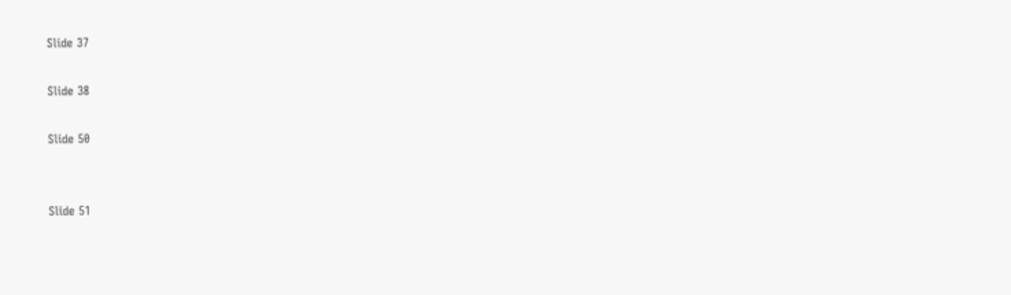Slide 37

Slide 38

Slide 50


Slide 51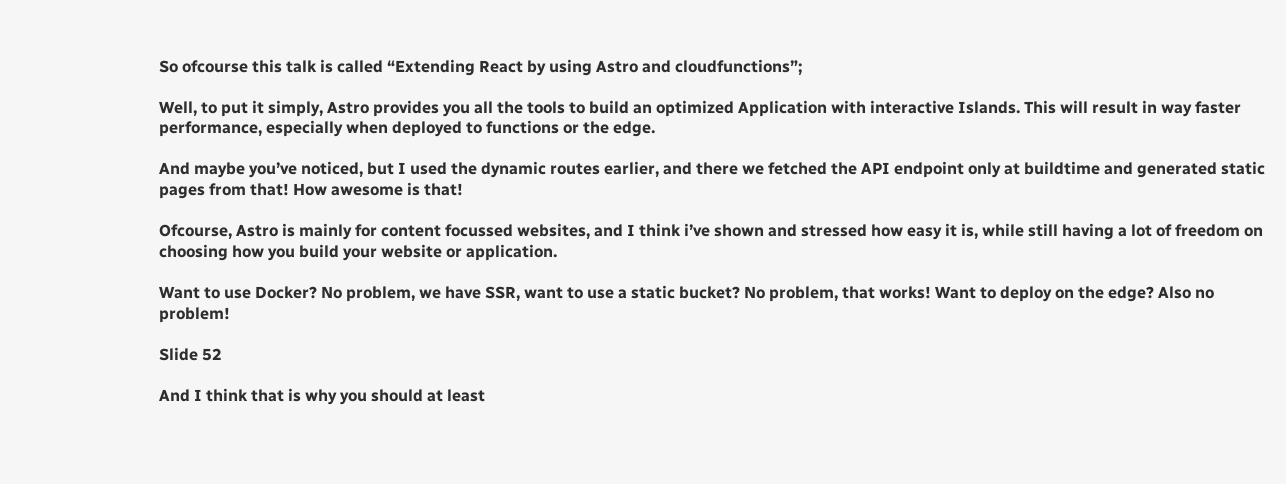So ofcourse this talk is called “Extending React by using Astro and cloudfunctions”;

Well, to put it simply, Astro provides you all the tools to build an optimized Application with interactive Islands. This will result in way faster performance, especially when deployed to functions or the edge.

And maybe you’ve noticed, but I used the dynamic routes earlier, and there we fetched the API endpoint only at buildtime and generated static pages from that! How awesome is that!

Ofcourse, Astro is mainly for content focussed websites, and I think i’ve shown and stressed how easy it is, while still having a lot of freedom on choosing how you build your website or application.

Want to use Docker? No problem, we have SSR, want to use a static bucket? No problem, that works! Want to deploy on the edge? Also no problem!

Slide 52

And I think that is why you should at least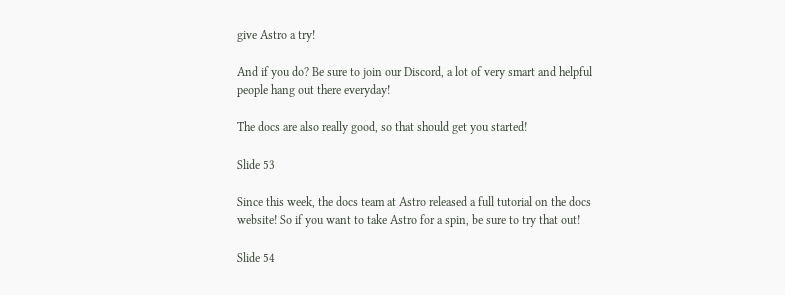give Astro a try!

And if you do? Be sure to join our Discord, a lot of very smart and helpful people hang out there everyday!

The docs are also really good, so that should get you started!

Slide 53

Since this week, the docs team at Astro released a full tutorial on the docs website! So if you want to take Astro for a spin, be sure to try that out!

Slide 54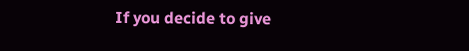If you decide to give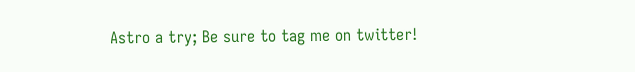Astro a try; Be sure to tag me on twitter!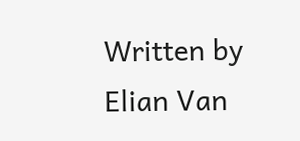Written by Elian Van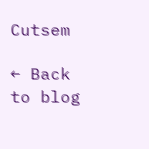Cutsem

← Back to blog